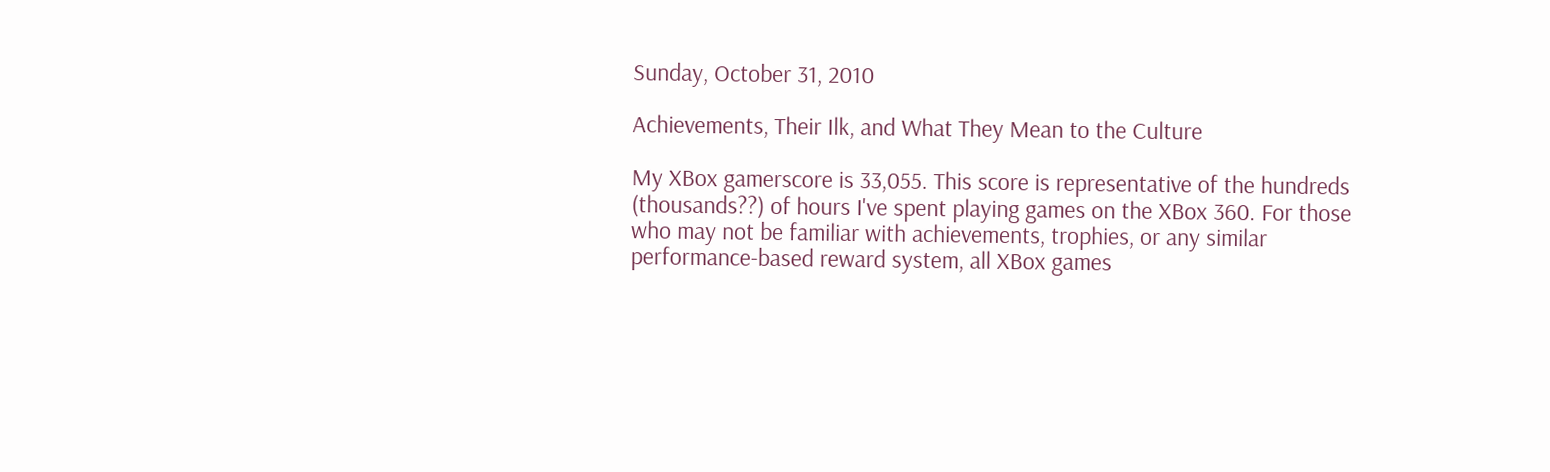Sunday, October 31, 2010

Achievements, Their Ilk, and What They Mean to the Culture

My XBox gamerscore is 33,055. This score is representative of the hundreds (thousands??) of hours I've spent playing games on the XBox 360. For those who may not be familiar with achievements, trophies, or any similar performance-based reward system, all XBox games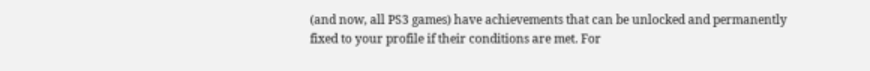(and now, all PS3 games) have achievements that can be unlocked and permanently fixed to your profile if their conditions are met. For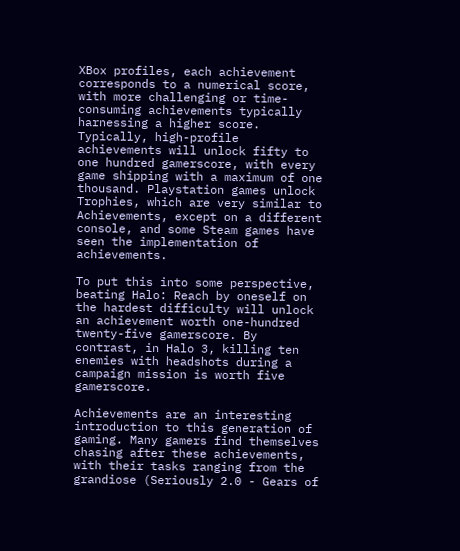XBox profiles, each achievement corresponds to a numerical score, with more challenging or time-consuming achievements typically harnessing a higher score. Typically, high-profile achievements will unlock fifty to one hundred gamerscore, with every game shipping with a maximum of one thousand. Playstation games unlock Trophies, which are very similar to Achievements, except on a different console, and some Steam games have seen the implementation of achievements.

To put this into some perspective, beating Halo: Reach by oneself on the hardest difficulty will unlock an achievement worth one-hundred twenty-five gamerscore. By contrast, in Halo 3, killing ten enemies with headshots during a campaign mission is worth five gamerscore.

Achievements are an interesting introduction to this generation of gaming. Many gamers find themselves chasing after these achievements, with their tasks ranging from the grandiose (Seriously 2.0 - Gears of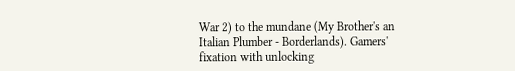War 2) to the mundane (My Brother's an Italian Plumber - Borderlands). Gamers' fixation with unlocking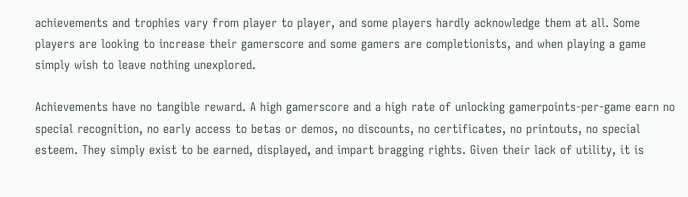achievements and trophies vary from player to player, and some players hardly acknowledge them at all. Some players are looking to increase their gamerscore and some gamers are completionists, and when playing a game simply wish to leave nothing unexplored.

Achievements have no tangible reward. A high gamerscore and a high rate of unlocking gamerpoints-per-game earn no special recognition, no early access to betas or demos, no discounts, no certificates, no printouts, no special esteem. They simply exist to be earned, displayed, and impart bragging rights. Given their lack of utility, it is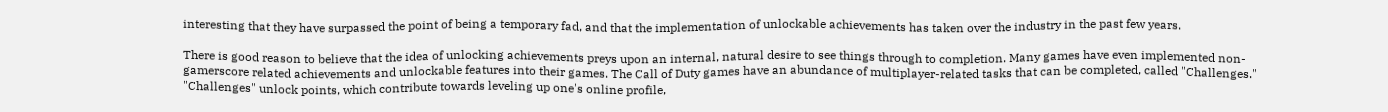interesting that they have surpassed the point of being a temporary fad, and that the implementation of unlockable achievements has taken over the industry in the past few years.

There is good reason to believe that the idea of unlocking achievements preys upon an internal, natural desire to see things through to completion. Many games have even implemented non-gamerscore related achievements and unlockable features into their games. The Call of Duty games have an abundance of multiplayer-related tasks that can be completed, called "Challenges." "Challenges" unlock points, which contribute towards leveling up one's online profile,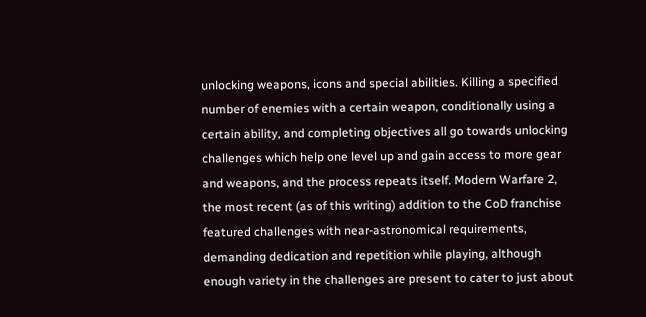unlocking weapons, icons and special abilities. Killing a specified number of enemies with a certain weapon, conditionally using a certain ability, and completing objectives all go towards unlocking challenges which help one level up and gain access to more gear and weapons, and the process repeats itself. Modern Warfare 2, the most recent (as of this writing) addition to the CoD franchise featured challenges with near-astronomical requirements, demanding dedication and repetition while playing, although enough variety in the challenges are present to cater to just about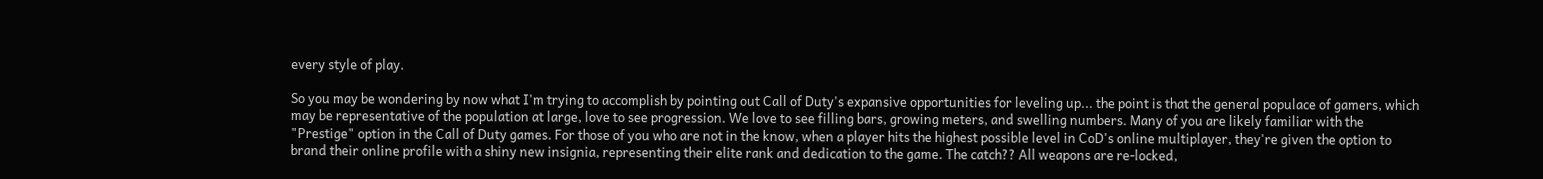every style of play.

So you may be wondering by now what I'm trying to accomplish by pointing out Call of Duty's expansive opportunities for leveling up... the point is that the general populace of gamers, which may be representative of the population at large, love to see progression. We love to see filling bars, growing meters, and swelling numbers. Many of you are likely familiar with the "Prestige" option in the Call of Duty games. For those of you who are not in the know, when a player hits the highest possible level in CoD's online multiplayer, they're given the option to brand their online profile with a shiny new insignia, representing their elite rank and dedication to the game. The catch?? All weapons are re-locked,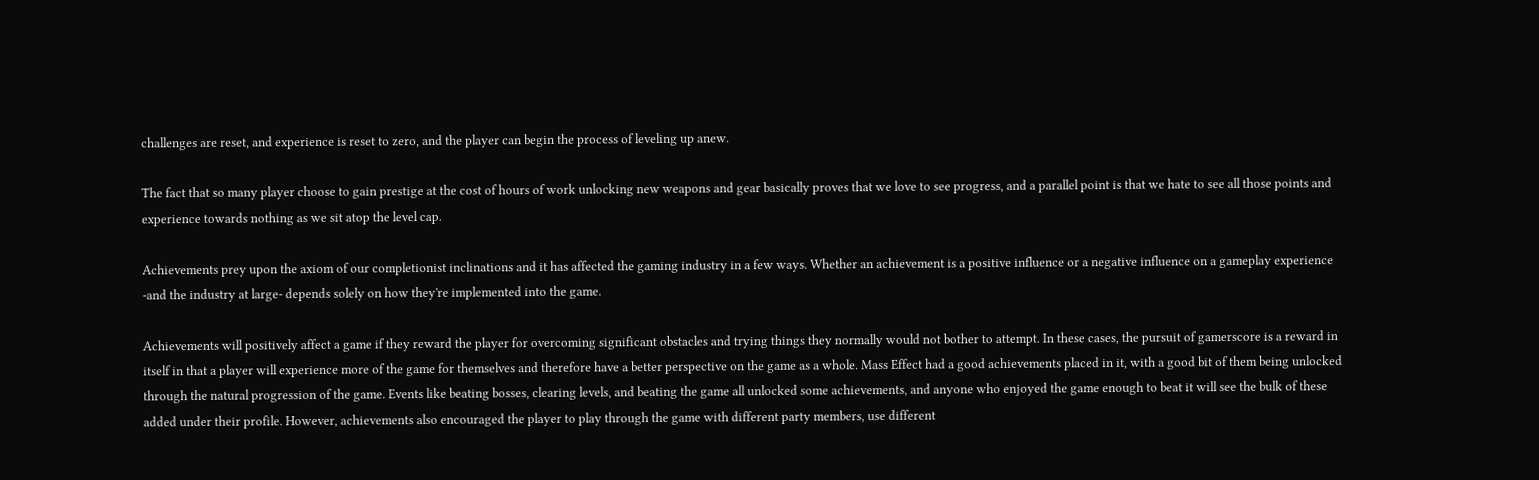challenges are reset, and experience is reset to zero, and the player can begin the process of leveling up anew.

The fact that so many player choose to gain prestige at the cost of hours of work unlocking new weapons and gear basically proves that we love to see progress, and a parallel point is that we hate to see all those points and experience towards nothing as we sit atop the level cap.

Achievements prey upon the axiom of our completionist inclinations and it has affected the gaming industry in a few ways. Whether an achievement is a positive influence or a negative influence on a gameplay experience -and the industry at large- depends solely on how they're implemented into the game.

Achievements will positively affect a game if they reward the player for overcoming significant obstacles and trying things they normally would not bother to attempt. In these cases, the pursuit of gamerscore is a reward in itself in that a player will experience more of the game for themselves and therefore have a better perspective on the game as a whole. Mass Effect had a good achievements placed in it, with a good bit of them being unlocked through the natural progression of the game. Events like beating bosses, clearing levels, and beating the game all unlocked some achievements, and anyone who enjoyed the game enough to beat it will see the bulk of these added under their profile. However, achievements also encouraged the player to play through the game with different party members, use different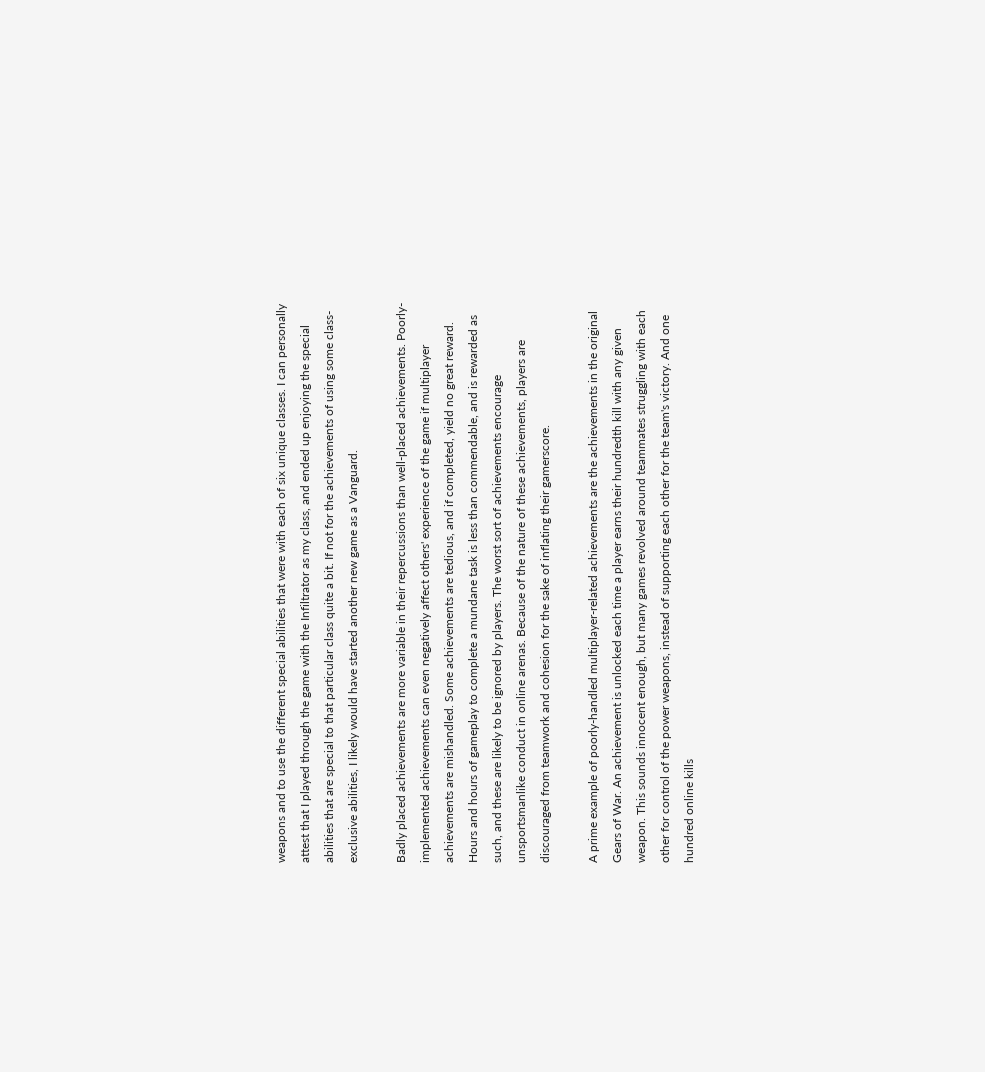weapons and to use the different special abilities that were with each of six unique classes. I can personally attest that I played through the game with the Infiltrator as my class, and ended up enjoying the special abilities that are special to that particular class quite a bit. If not for the achievements of using some class-exclusive abilities, I likely would have started another new game as a Vanguard.

Badly placed achievements are more variable in their repercussions than well-placed achievements. Poorly-implemented achievements can even negatively affect others' experience of the game if multiplayer achievements are mishandled. Some achievements are tedious, and if completed, yield no great reward. Hours and hours of gameplay to complete a mundane task is less than commendable, and is rewarded as such, and these are likely to be ignored by players. The worst sort of achievements encourage unsportsmanlike conduct in online arenas. Because of the nature of these achievements, players are discouraged from teamwork and cohesion for the sake of inflating their gamerscore.

A prime example of poorly-handled multiplayer-related achievements are the achievements in the original Gears of War. An achievement is unlocked each time a player earns their hundredth kill with any given weapon. This sounds innocent enough, but many games revolved around teammates struggling with each other for control of the power weapons, instead of supporting each other for the team's victory. And one hundred online kills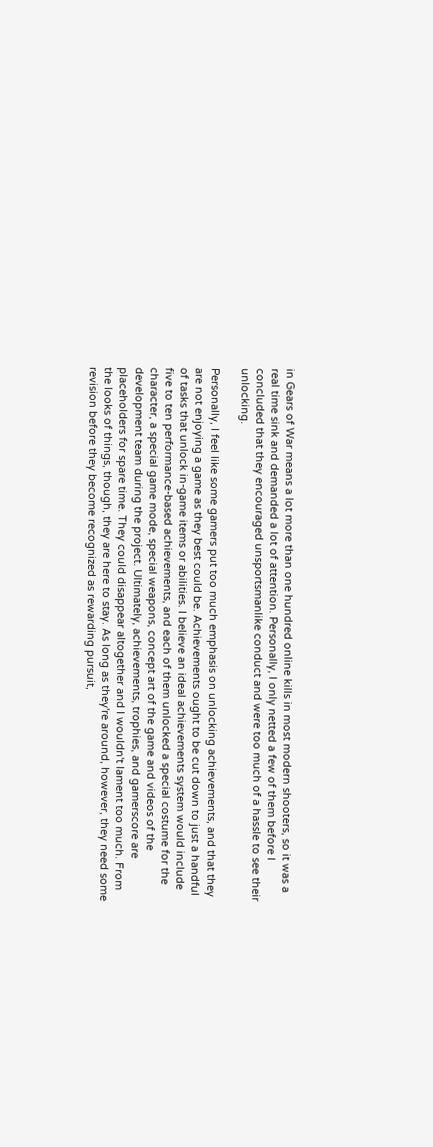in Gears of War means a lot more than one hundred online kills in most modern shooters, so it was a real time sink and demanded a lot of attention. Personally, I only netted a few of them before I concluded that they encouraged unsportsmanlike conduct and were too much of a hassle to see their unlocking.

Personally, I feel like some gamers put too much emphasis on unlocking achievements, and that they are not enjoying a game as they best could be. Achievements ought to be cut down to just a handful of tasks that unlock in-game items or abilities. I believe an ideal achievements system would include five to ten performance-based achievements, and each of them unlocked a special costume for the character, a special game mode, special weapons, concept art of the game and videos of the development team during the project. Ultimately, achievements, trophies, and gamerscore are placeholders for spare time. They could disappear altogether and I wouldn't lament too much. From the looks of things, though, they are here to stay. As long as they're around, however, they need some revision before they become recognized as rewarding pursuit,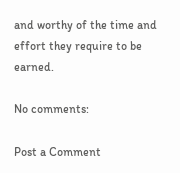and worthy of the time and effort they require to be earned.

No comments:

Post a Comment